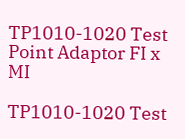TP1010-1020 Test Point Adaptor FI x MI

TP1010-1020 Test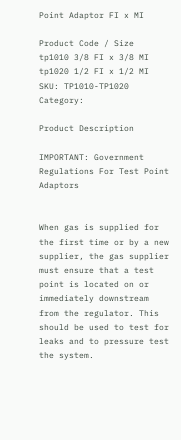Point Adaptor FI x MI

Product Code / Size
tp1010 3/8 FI x 3/8 MI
tp1020 1/2 FI x 1/2 MI
SKU: TP1010-TP1020 Category:

Product Description

IMPORTANT: Government Regulations For Test Point Adaptors


When gas is supplied for the first time or by a new supplier, the gas supplier must ensure that a test point is located on or immediately downstream from the regulator. This should be used to test for leaks and to pressure test the system.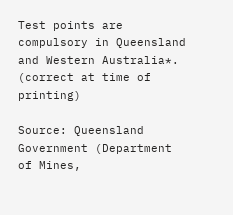Test points are compulsory in Queensland and Western Australia*. (correct at time of printing)

Source: Queensland Government (Department of Mines,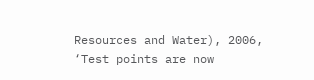Resources and Water), 2006, ‘Test points are now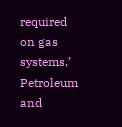required on gas systems,’ Petroleum and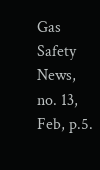Gas Safety News, no. 13, Feb, p.5.